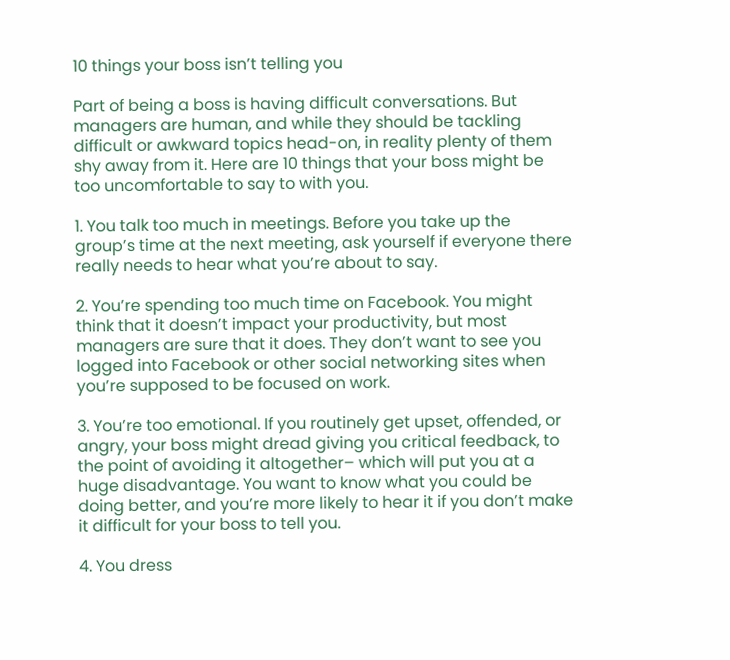10 things your boss isn’t telling you

Part of being a boss is having difficult conversations. But managers are human, and while they should be tackling difficult or awkward topics head-on, in reality plenty of them shy away from it. Here are 10 things that your boss might be too uncomfortable to say to with you.

1. You talk too much in meetings. Before you take up the group’s time at the next meeting, ask yourself if everyone there really needs to hear what you’re about to say.

2. You’re spending too much time on Facebook. You might think that it doesn’t impact your productivity, but most managers are sure that it does. They don’t want to see you logged into Facebook or other social networking sites when you’re supposed to be focused on work.

3. You’re too emotional. If you routinely get upset, offended, or angry, your boss might dread giving you critical feedback, to the point of avoiding it altogether– which will put you at a huge disadvantage. You want to know what you could be doing better, and you’re more likely to hear it if you don’t make it difficult for your boss to tell you.

4. You dress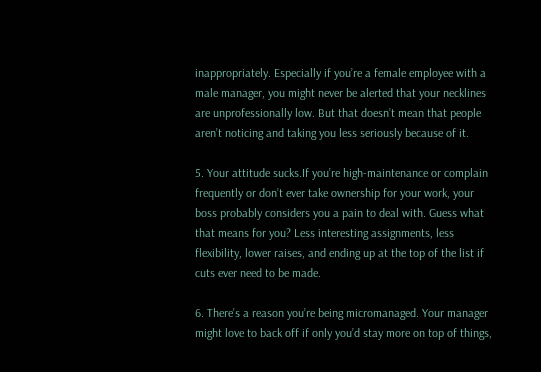inappropriately. Especially if you’re a female employee with a male manager, you might never be alerted that your necklines are unprofessionally low. But that doesn’t mean that people aren’t noticing and taking you less seriously because of it.

5. Your attitude sucks.If you’re high-maintenance or complain frequently or don’t ever take ownership for your work, your boss probably considers you a pain to deal with. Guess what that means for you? Less interesting assignments, less flexibility, lower raises, and ending up at the top of the list if cuts ever need to be made.

6. There’s a reason you’re being micromanaged. Your manager might love to back off if only you’d stay more on top of things,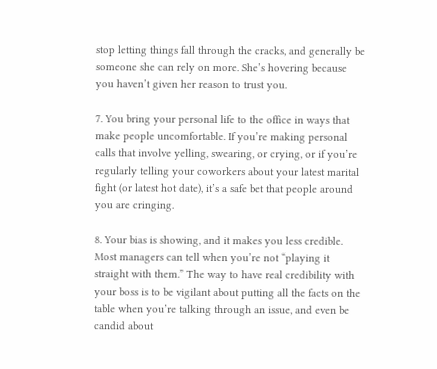stop letting things fall through the cracks, and generally be someone she can rely on more. She’s hovering because you haven’t given her reason to trust you.

7. You bring your personal life to the office in ways that make people uncomfortable. If you’re making personal calls that involve yelling, swearing, or crying, or if you’re regularly telling your coworkers about your latest marital fight (or latest hot date), it’s a safe bet that people around you are cringing.

8. Your bias is showing, and it makes you less credible. Most managers can tell when you’re not “playing it straight with them.” The way to have real credibility with your boss is to be vigilant about putting all the facts on the table when you’re talking through an issue, and even be candid about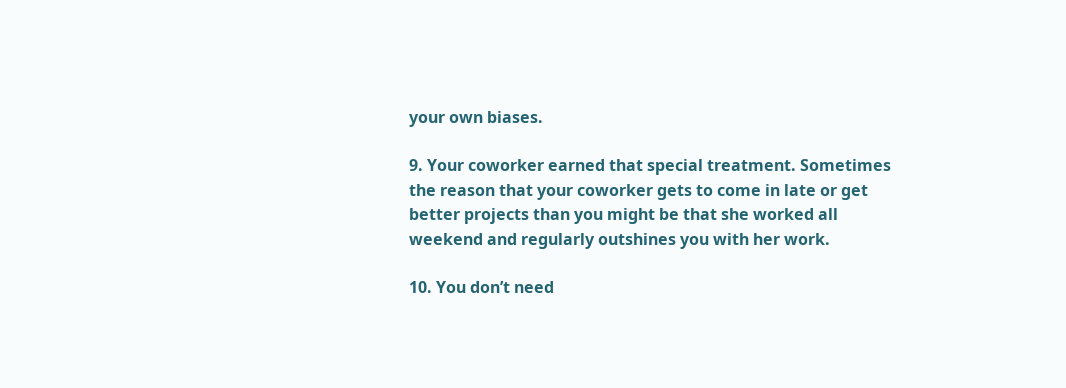your own biases.

9. Your coworker earned that special treatment. Sometimes the reason that your coworker gets to come in late or get better projects than you might be that she worked all weekend and regularly outshines you with her work.

10. You don’t need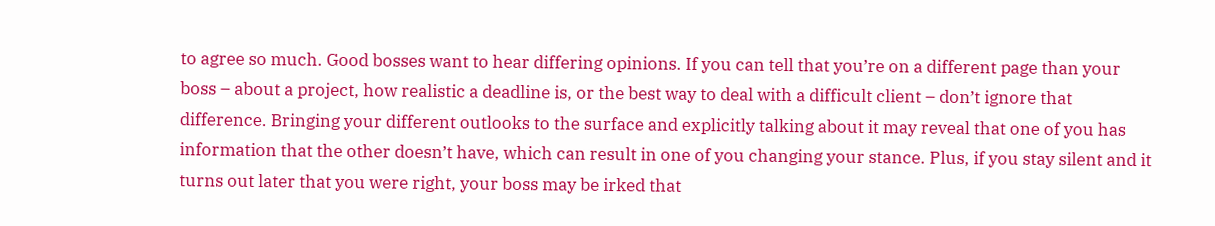to agree so much. Good bosses want to hear differing opinions. If you can tell that you’re on a different page than your boss – about a project, how realistic a deadline is, or the best way to deal with a difficult client – don’t ignore that difference. Bringing your different outlooks to the surface and explicitly talking about it may reveal that one of you has information that the other doesn’t have, which can result in one of you changing your stance. Plus, if you stay silent and it turns out later that you were right, your boss may be irked that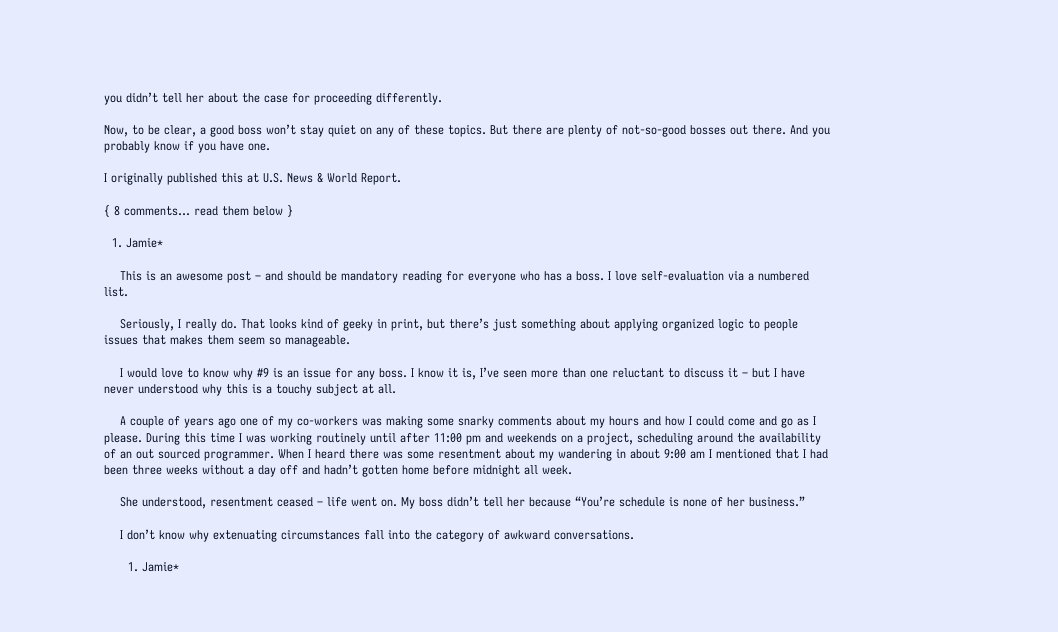you didn’t tell her about the case for proceeding differently.

Now, to be clear, a good boss won’t stay quiet on any of these topics. But there are plenty of not-so-good bosses out there. And you probably know if you have one.

I originally published this at U.S. News & World Report.

{ 8 comments… read them below }

  1. Jamie*

    This is an awesome post – and should be mandatory reading for everyone who has a boss. I love self-evaluation via a numbered list.

    Seriously, I really do. That looks kind of geeky in print, but there’s just something about applying organized logic to people issues that makes them seem so manageable.

    I would love to know why #9 is an issue for any boss. I know it is, I’ve seen more than one reluctant to discuss it – but I have never understood why this is a touchy subject at all.

    A couple of years ago one of my co-workers was making some snarky comments about my hours and how I could come and go as I please. During this time I was working routinely until after 11:00 pm and weekends on a project, scheduling around the availability of an out sourced programmer. When I heard there was some resentment about my wandering in about 9:00 am I mentioned that I had been three weeks without a day off and hadn’t gotten home before midnight all week.

    She understood, resentment ceased – life went on. My boss didn’t tell her because “You’re schedule is none of her business.”

    I don’t know why extenuating circumstances fall into the category of awkward conversations.

      1. Jamie*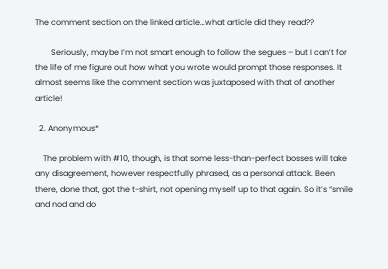The comment section on the linked article…what article did they read??

        Seriously, maybe I’m not smart enough to follow the segues – but I can’t for the life of me figure out how what you wrote would prompt those responses. It almost seems like the comment section was juxtaposed with that of another article!

  2. Anonymous*

    The problem with #10, though, is that some less-than-perfect bosses will take any disagreement, however respectfully phrased, as a personal attack. Been there, done that, got the t-shirt, not opening myself up to that again. So it’s “smile and nod and do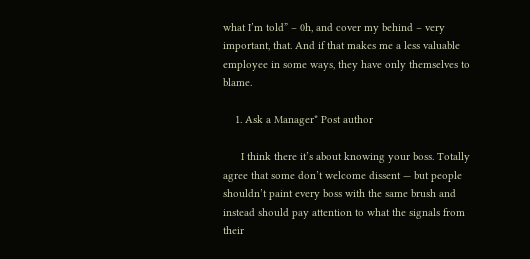what I’m told” – 0h, and cover my behind – very important, that. And if that makes me a less valuable employee in some ways, they have only themselves to blame.

    1. Ask a Manager* Post author

      I think there it’s about knowing your boss. Totally agree that some don’t welcome dissent — but people shouldn’t paint every boss with the same brush and instead should pay attention to what the signals from their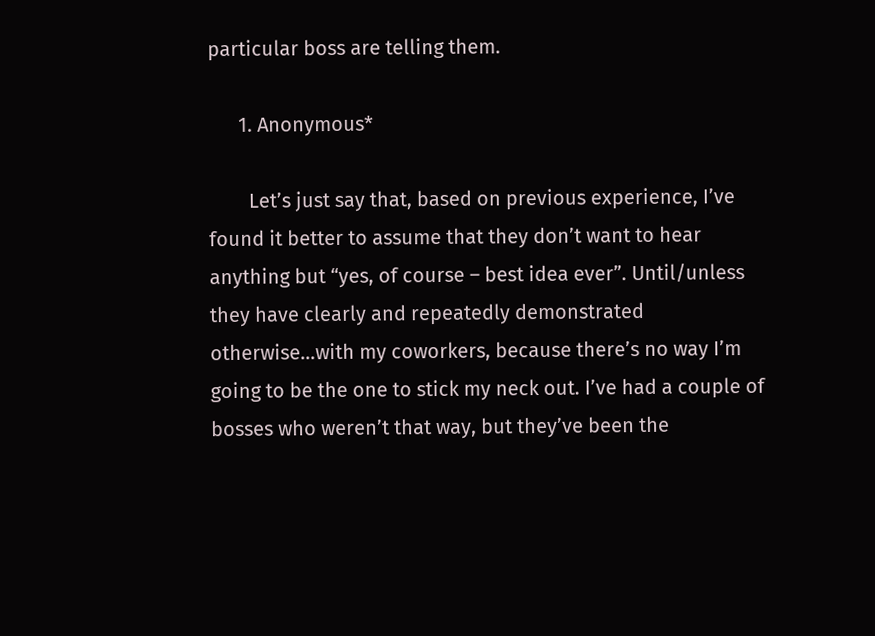particular boss are telling them.

      1. Anonymous*

        Let’s just say that, based on previous experience, I’ve found it better to assume that they don’t want to hear anything but “yes, of course – best idea ever”. Until/unless they have clearly and repeatedly demonstrated otherwise…with my coworkers, because there’s no way I’m going to be the one to stick my neck out. I’ve had a couple of bosses who weren’t that way, but they’ve been the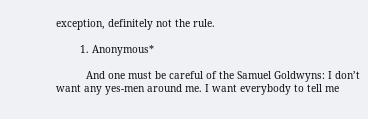exception, definitely not the rule.

        1. Anonymous*

          And one must be careful of the Samuel Goldwyns: I don’t want any yes-men around me. I want everybody to tell me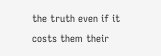the truth even if it costs them their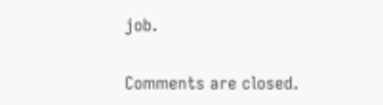job.

Comments are closed.